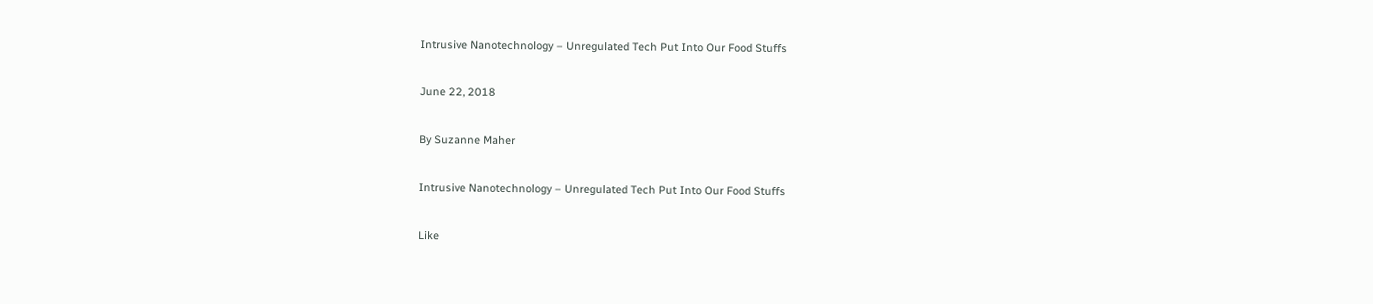Intrusive Nanotechnology – Unregulated Tech Put Into Our Food Stuffs

June 22, 2018

By Suzanne Maher

Intrusive Nanotechnology – Unregulated Tech Put Into Our Food Stuffs

Like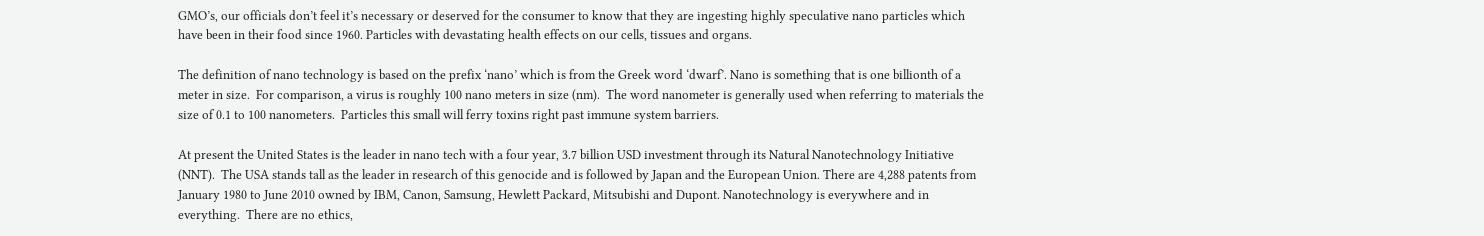GMO’s, our officials don’t feel it’s necessary or deserved for the consumer to know that they are ingesting highly speculative nano particles which have been in their food since 1960. Particles with devastating health effects on our cells, tissues and organs.

The definition of nano technology is based on the prefix ‘nano’ which is from the Greek word ‘dwarf’. Nano is something that is one billionth of a meter in size.  For comparison, a virus is roughly 100 nano meters in size (nm).  The word nanometer is generally used when referring to materials the size of 0.1 to 100 nanometers.  Particles this small will ferry toxins right past immune system barriers.

At present the United States is the leader in nano tech with a four year, 3.7 billion USD investment through its Natural Nanotechnology Initiative (NNT).  The USA stands tall as the leader in research of this genocide and is followed by Japan and the European Union. There are 4,288 patents from January 1980 to June 2010 owned by IBM, Canon, Samsung, Hewlett Packard, Mitsubishi and Dupont. Nanotechnology is everywhere and in everything.  There are no ethics,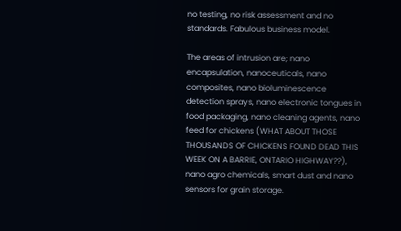no testing, no risk assessment and no standards. Fabulous business model.

The areas of intrusion are; nano encapsulation, nanoceuticals, nano composites, nano bioluminescence detection sprays, nano electronic tongues in food packaging, nano cleaning agents, nano feed for chickens (WHAT ABOUT THOSE THOUSANDS OF CHICKENS FOUND DEAD THIS WEEK ON A BARRIE, ONTARIO HIGHWAY??), nano agro chemicals, smart dust and nano sensors for grain storage.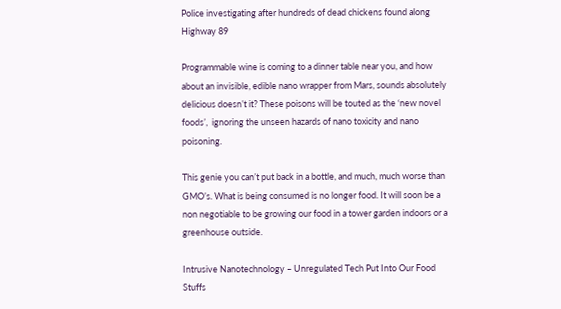Police investigating after hundreds of dead chickens found along Highway 89

Programmable wine is coming to a dinner table near you, and how about an invisible, edible nano wrapper from Mars, sounds absolutely delicious doesn’t it? These poisons will be touted as the ‘new novel foods’,  ignoring the unseen hazards of nano toxicity and nano poisoning.

This genie you can’t put back in a bottle, and much, much worse than GMO’s. What is being consumed is no longer food. It will soon be a non negotiable to be growing our food in a tower garden indoors or a greenhouse outside.

Intrusive Nanotechnology – Unregulated Tech Put Into Our Food Stuffs